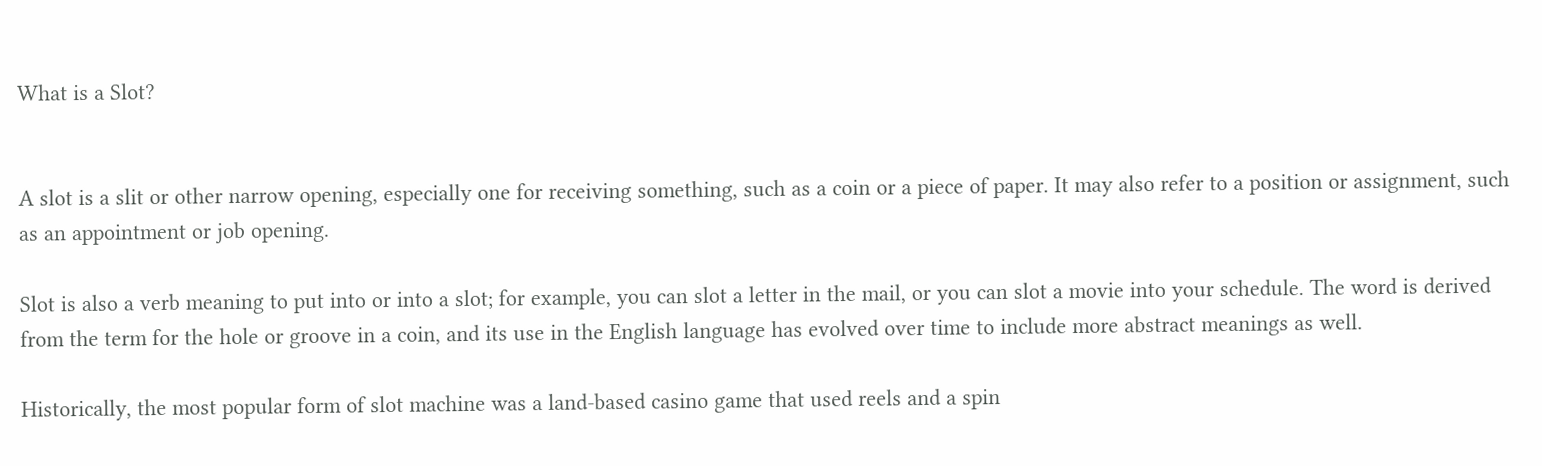What is a Slot?


A slot is a slit or other narrow opening, especially one for receiving something, such as a coin or a piece of paper. It may also refer to a position or assignment, such as an appointment or job opening.

Slot is also a verb meaning to put into or into a slot; for example, you can slot a letter in the mail, or you can slot a movie into your schedule. The word is derived from the term for the hole or groove in a coin, and its use in the English language has evolved over time to include more abstract meanings as well.

Historically, the most popular form of slot machine was a land-based casino game that used reels and a spin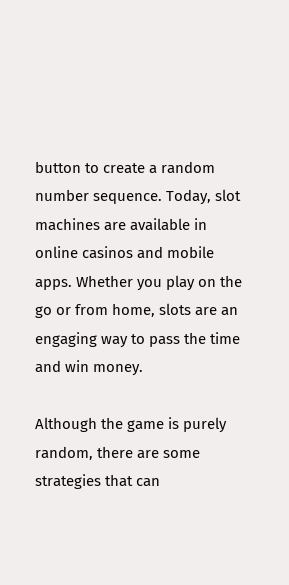button to create a random number sequence. Today, slot machines are available in online casinos and mobile apps. Whether you play on the go or from home, slots are an engaging way to pass the time and win money.

Although the game is purely random, there are some strategies that can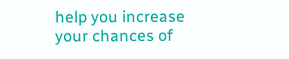help you increase your chances of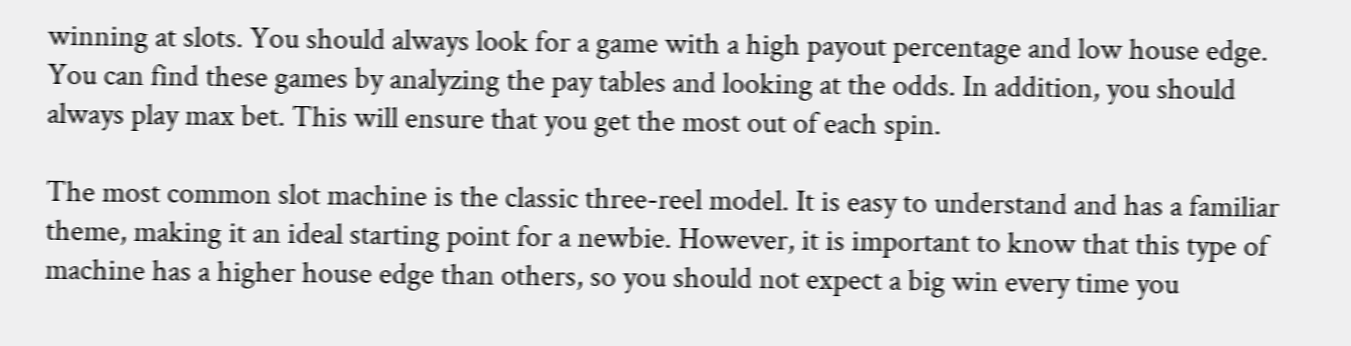winning at slots. You should always look for a game with a high payout percentage and low house edge. You can find these games by analyzing the pay tables and looking at the odds. In addition, you should always play max bet. This will ensure that you get the most out of each spin.

The most common slot machine is the classic three-reel model. It is easy to understand and has a familiar theme, making it an ideal starting point for a newbie. However, it is important to know that this type of machine has a higher house edge than others, so you should not expect a big win every time you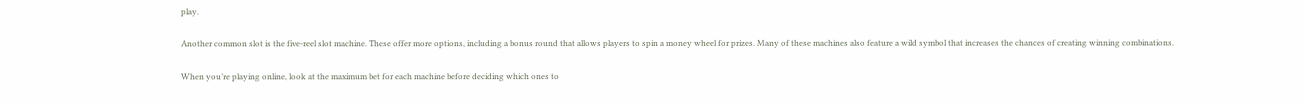play.

Another common slot is the five-reel slot machine. These offer more options, including a bonus round that allows players to spin a money wheel for prizes. Many of these machines also feature a wild symbol that increases the chances of creating winning combinations.

When you’re playing online, look at the maximum bet for each machine before deciding which ones to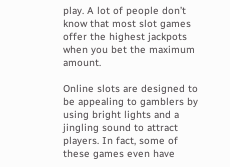play. A lot of people don’t know that most slot games offer the highest jackpots when you bet the maximum amount.

Online slots are designed to be appealing to gamblers by using bright lights and a jingling sound to attract players. In fact, some of these games even have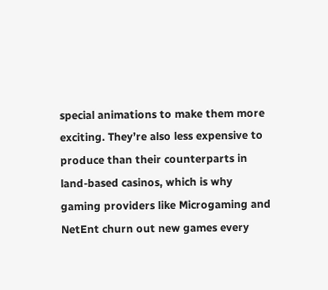special animations to make them more exciting. They’re also less expensive to produce than their counterparts in land-based casinos, which is why gaming providers like Microgaming and NetEnt churn out new games every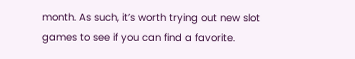month. As such, it’s worth trying out new slot games to see if you can find a favorite.